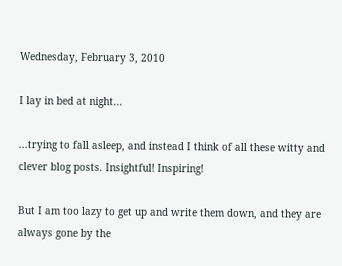Wednesday, February 3, 2010

I lay in bed at night...

...trying to fall asleep, and instead I think of all these witty and clever blog posts. Insightful! Inspiring!

But I am too lazy to get up and write them down, and they are always gone by the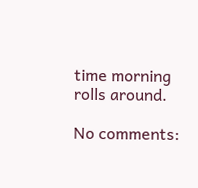time morning rolls around.

No comments: